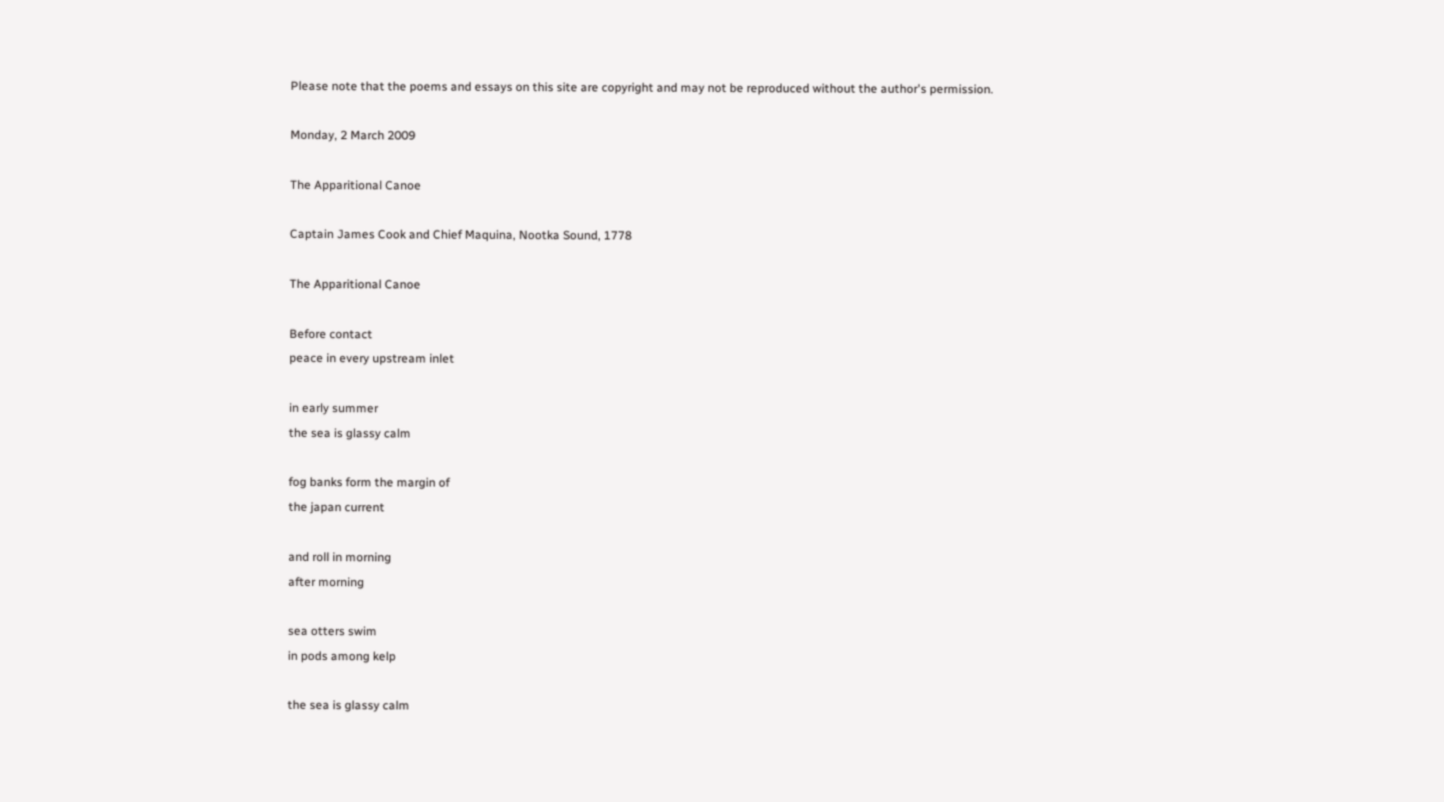Please note that the poems and essays on this site are copyright and may not be reproduced without the author's permission.

Monday, 2 March 2009

The Apparitional Canoe

Captain James Cook and Chief Maquina, Nootka Sound, 1778

The Apparitional Canoe

Before contact
peace in every upstream inlet

in early summer
the sea is glassy calm

fog banks form the margin of
the japan current

and roll in morning
after morning

sea otters swim
in pods among kelp

the sea is glassy calm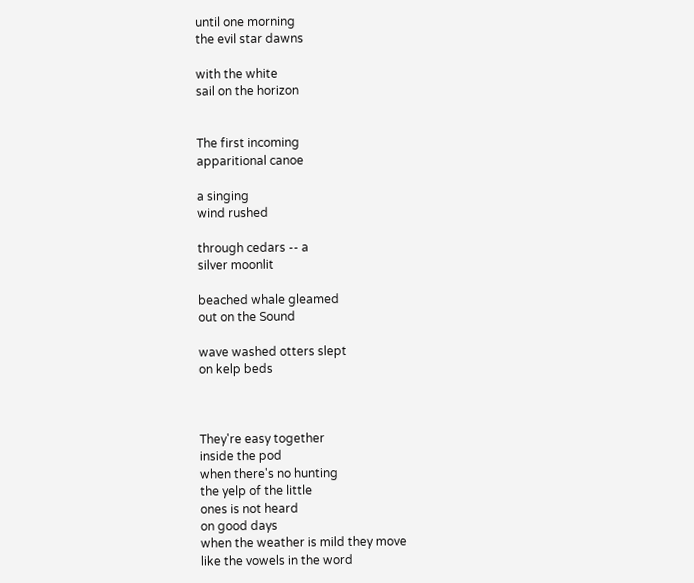until one morning
the evil star dawns

with the white
sail on the horizon


The first incoming
apparitional canoe

a singing
wind rushed

through cedars -- a
silver moonlit

beached whale gleamed
out on the Sound

wave washed otters slept
on kelp beds



They're easy together
inside the pod
when there's no hunting
the yelp of the little
ones is not heard
on good days
when the weather is mild they move
like the vowels in the word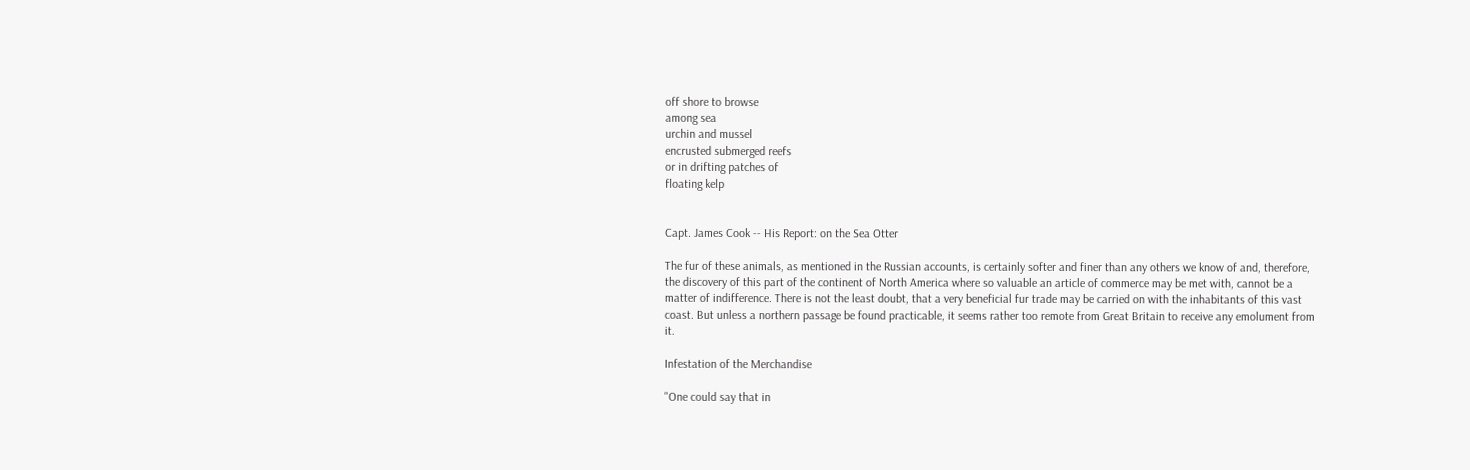off shore to browse
among sea
urchin and mussel
encrusted submerged reefs
or in drifting patches of
floating kelp


Capt. James Cook -- His Report: on the Sea Otter

The fur of these animals, as mentioned in the Russian accounts, is certainly softer and finer than any others we know of and, therefore, the discovery of this part of the continent of North America where so valuable an article of commerce may be met with, cannot be a matter of indifference. There is not the least doubt, that a very beneficial fur trade may be carried on with the inhabitants of this vast coast. But unless a northern passage be found practicable, it seems rather too remote from Great Britain to receive any emolument from it.

Infestation of the Merchandise

"One could say that in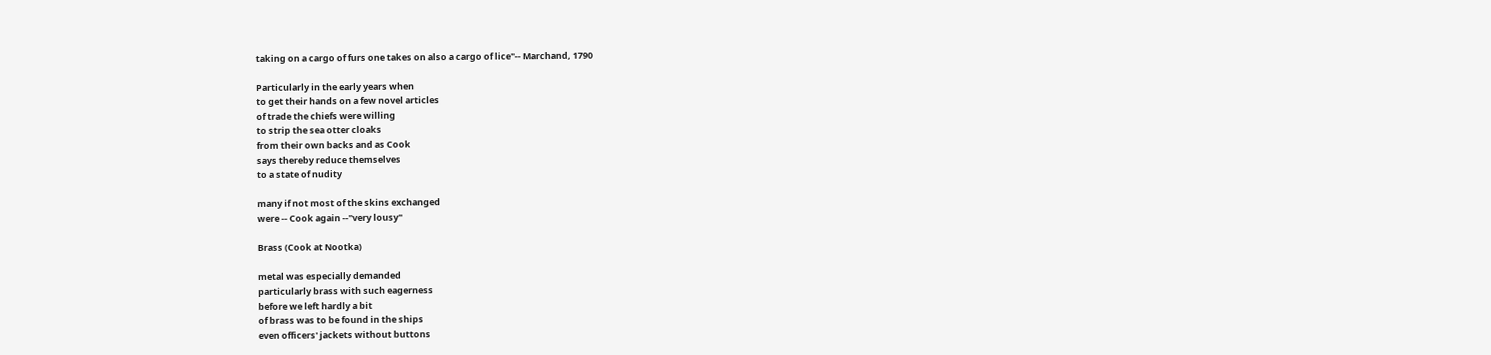taking on a cargo of furs one takes on also a cargo of lice"-- Marchand, 1790

Particularly in the early years when
to get their hands on a few novel articles
of trade the chiefs were willing
to strip the sea otter cloaks
from their own backs and as Cook
says thereby reduce themselves
to a state of nudity

many if not most of the skins exchanged
were -- Cook again --"very lousy"

Brass (Cook at Nootka)

metal was especially demanded
particularly brass with such eagerness
before we left hardly a bit
of brass was to be found in the ships
even officers' jackets without buttons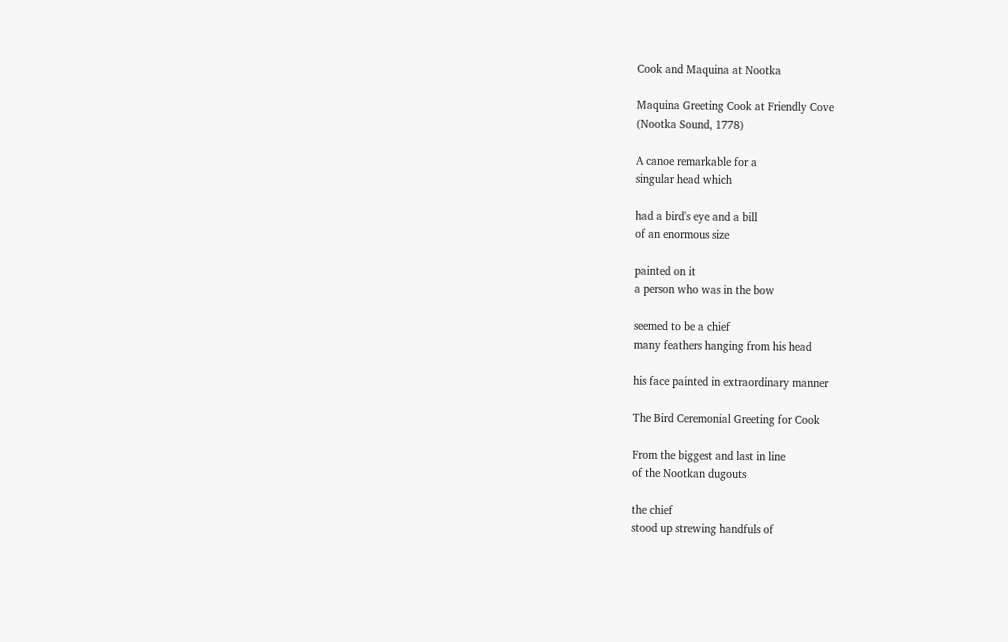Cook and Maquina at Nootka

Maquina Greeting Cook at Friendly Cove
(Nootka Sound, 1778)

A canoe remarkable for a
singular head which

had a bird's eye and a bill
of an enormous size

painted on it
a person who was in the bow

seemed to be a chief
many feathers hanging from his head

his face painted in extraordinary manner

The Bird Ceremonial Greeting for Cook

From the biggest and last in line
of the Nootkan dugouts

the chief
stood up strewing handfuls of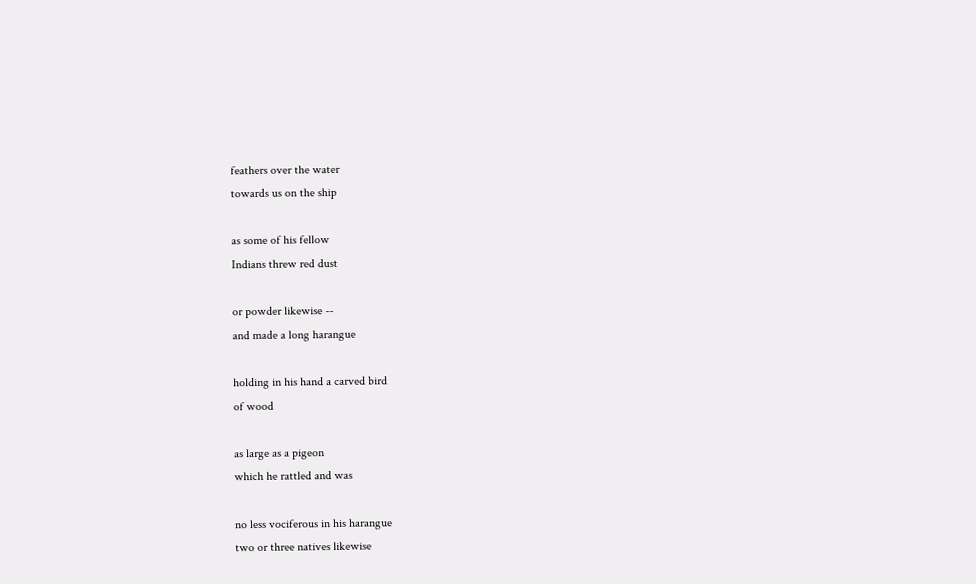feathers over the water
towards us on the ship

as some of his fellow
Indians threw red dust

or powder likewise --
and made a long harangue

holding in his hand a carved bird
of wood

as large as a pigeon
which he rattled and was

no less vociferous in his harangue
two or three natives likewise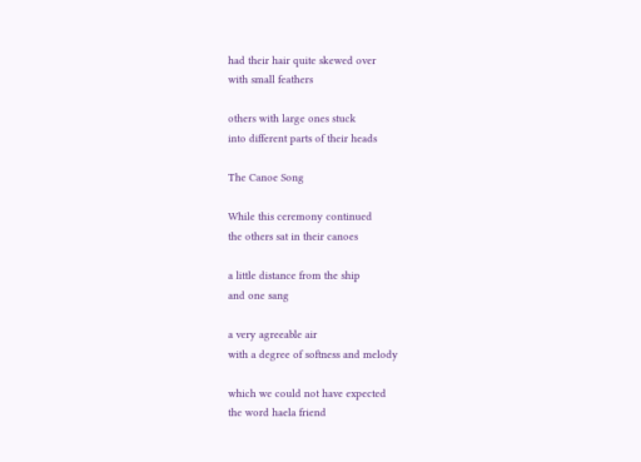had their hair quite skewed over
with small feathers

others with large ones stuck
into different parts of their heads

The Canoe Song

While this ceremony continued
the others sat in their canoes

a little distance from the ship
and one sang

a very agreeable air
with a degree of softness and melody

which we could not have expected
the word haela friend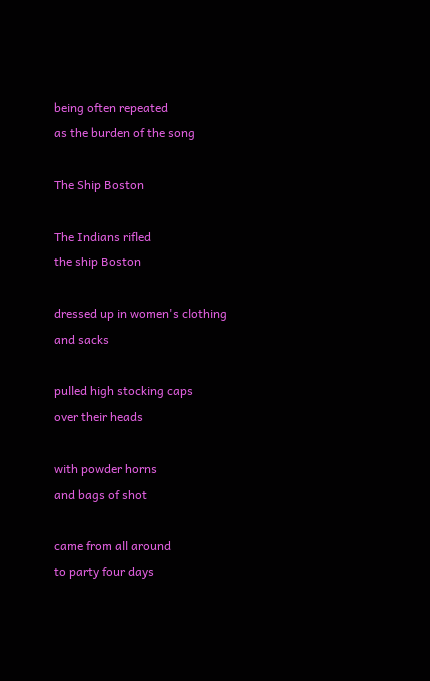being often repeated
as the burden of the song

The Ship Boston

The Indians rifled
the ship Boston

dressed up in women's clothing
and sacks

pulled high stocking caps
over their heads

with powder horns
and bags of shot

came from all around
to party four days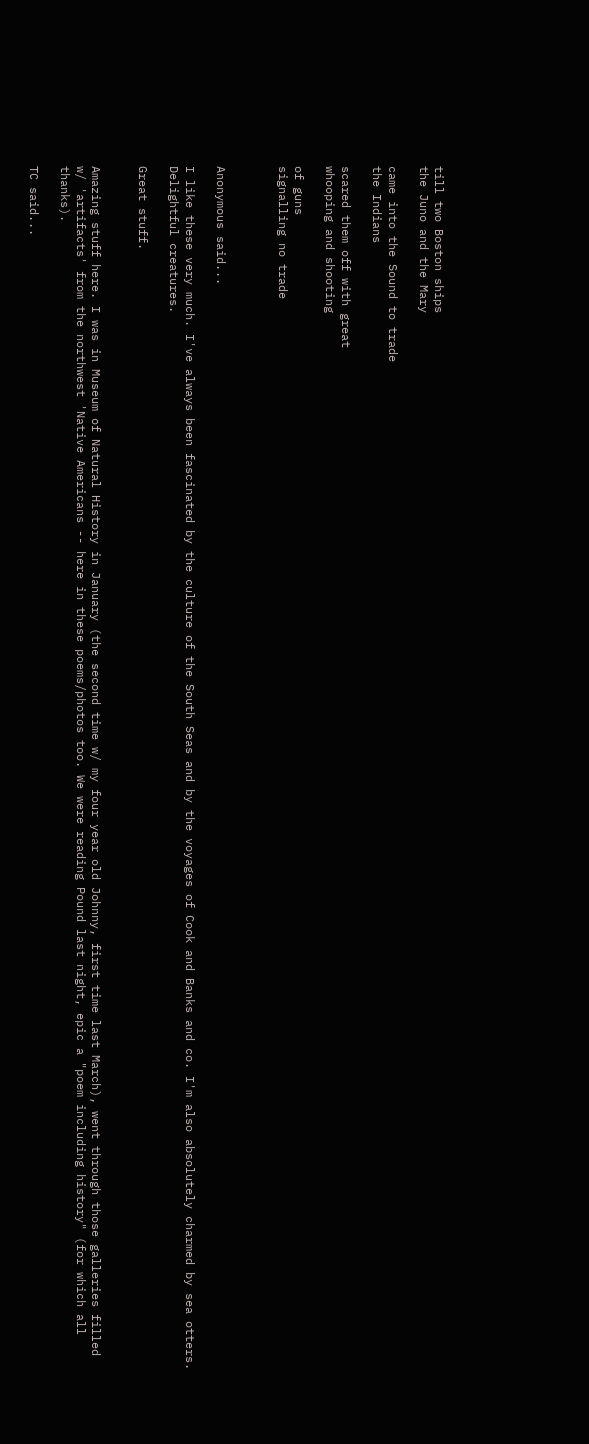till two Boston ships
the Juno and the Mary

came into the Sound to trade
the Indians

scared them off with great
whooping and shooting

of guns
signalling no trade



Anonymous said...

I like these very much. I've always been fascinated by the culture of the South Seas and by the voyages of Cook and Banks and co. I'm also absolutely charmed by sea otters. Delightful creatures.

Great stuff.


Amazing stuff here. I was in Museum of Natural History in January (the second time w/ my four year old Johnny, first time last March), went through those galleries filled w/ 'artifacts' from the northwest 'Native Americans -- here in these poems/photos too. We were reading Pound last night, epic a "poem including history" (for which all thanks).

TC said...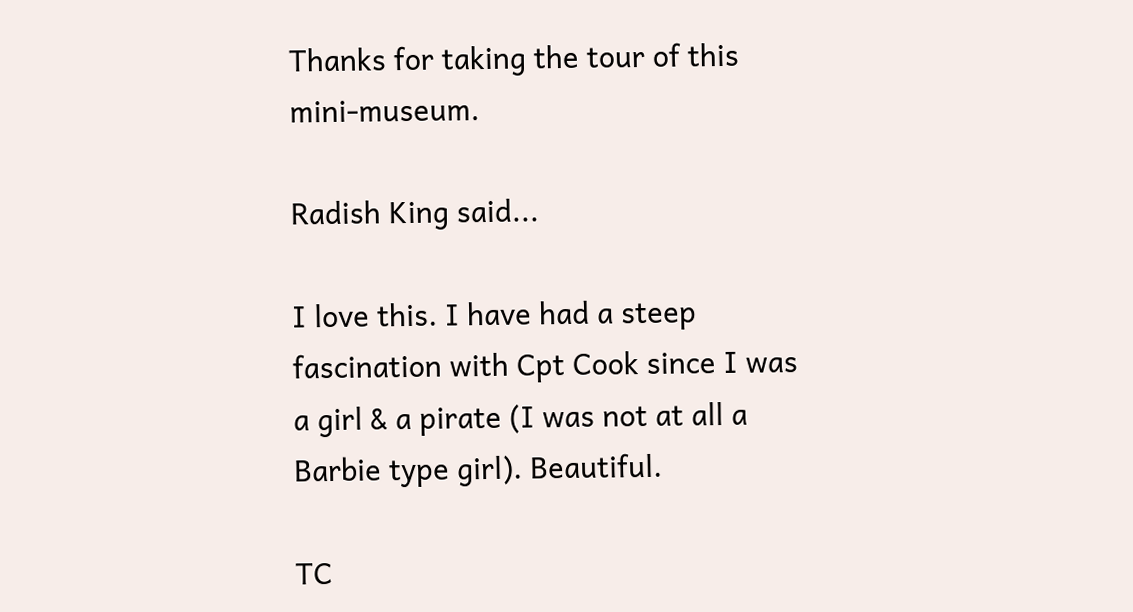Thanks for taking the tour of this mini-museum.

Radish King said...

I love this. I have had a steep fascination with Cpt Cook since I was a girl & a pirate (I was not at all a Barbie type girl). Beautiful.

TC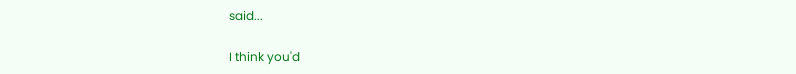said...

I think you'd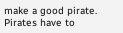make a good pirate. Pirates have to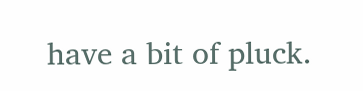have a bit of pluck.